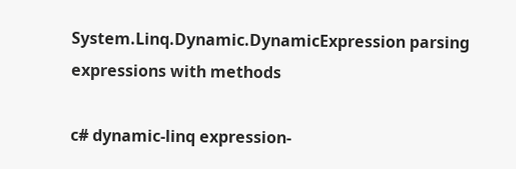System.Linq.Dynamic.DynamicExpression parsing expressions with methods

c# dynamic-linq expression-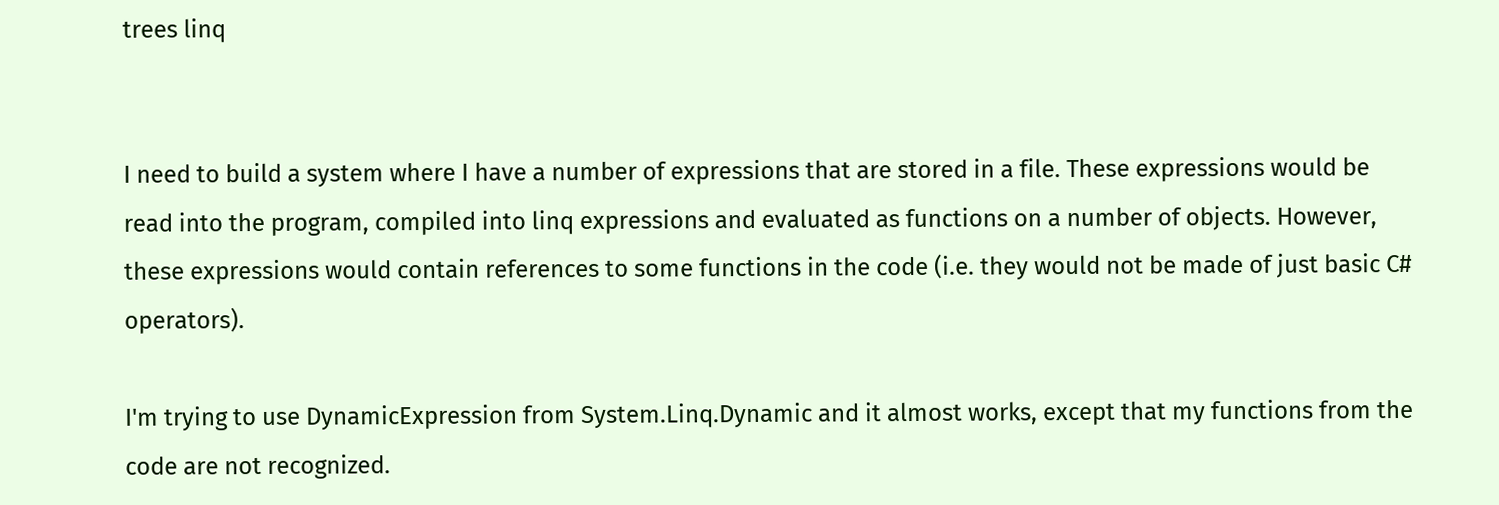trees linq


I need to build a system where I have a number of expressions that are stored in a file. These expressions would be read into the program, compiled into linq expressions and evaluated as functions on a number of objects. However, these expressions would contain references to some functions in the code (i.e. they would not be made of just basic C# operators).

I'm trying to use DynamicExpression from System.Linq.Dynamic and it almost works, except that my functions from the code are not recognized.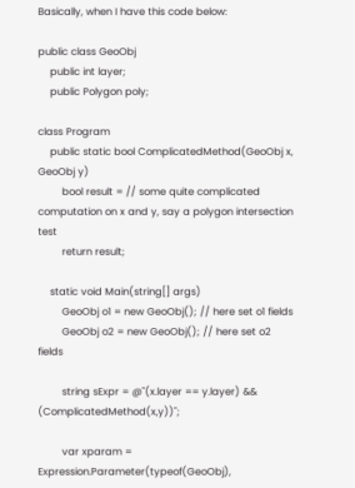Basically, when I have this code below:

public class GeoObj
    public int layer;
    public Polygon poly;

class Program
    public static bool ComplicatedMethod(GeoObj x, GeoObj y)
        bool result = // some quite complicated computation on x and y, say a polygon intersection test
        return result;

    static void Main(string[] args)
        GeoObj o1 = new GeoObj(); // here set o1 fields
        GeoObj o2 = new GeoObj(); // here set o2 fields

        string sExpr = @"(x.layer == y.layer) && (ComplicatedMethod(x,y))";

        var xparam = Expression.Parameter(typeof(GeoObj),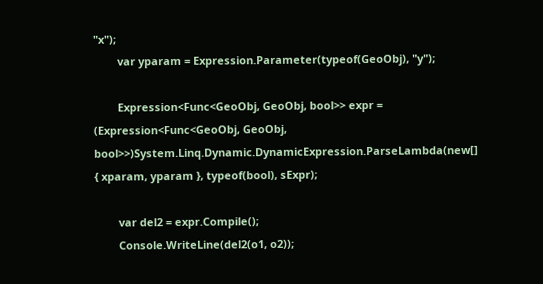"x");
        var yparam = Expression.Parameter(typeof(GeoObj), "y");

        Expression<Func<GeoObj, GeoObj, bool>> expr = (Expression<Func<GeoObj, GeoObj, bool>>)System.Linq.Dynamic.DynamicExpression.ParseLambda(new[] { xparam, yparam }, typeof(bool), sExpr);

        var del2 = expr.Compile();
        Console.WriteLine(del2(o1, o2));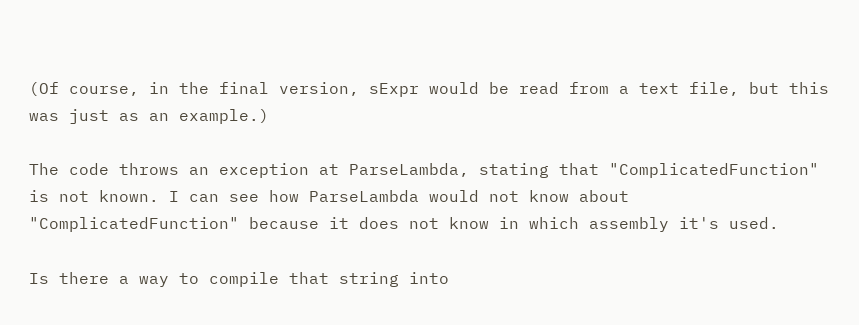(Of course, in the final version, sExpr would be read from a text file, but this was just as an example.)

The code throws an exception at ParseLambda, stating that "ComplicatedFunction" is not known. I can see how ParseLambda would not know about "ComplicatedFunction" because it does not know in which assembly it's used.

Is there a way to compile that string into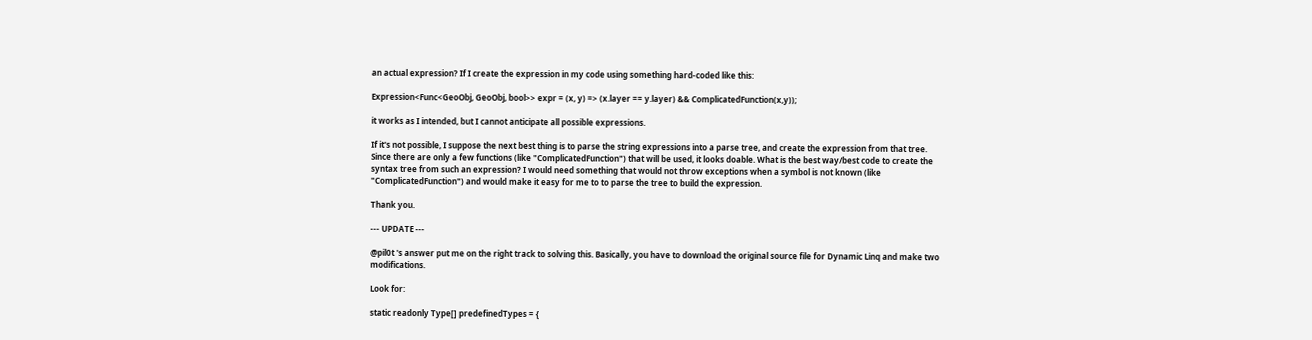an actual expression? If I create the expression in my code using something hard-coded like this:

Expression<Func<GeoObj, GeoObj, bool>> expr = (x, y) => (x.layer == y.layer) && ComplicatedFunction(x,y));

it works as I intended, but I cannot anticipate all possible expressions.

If it's not possible, I suppose the next best thing is to parse the string expressions into a parse tree, and create the expression from that tree. Since there are only a few functions (like "ComplicatedFunction") that will be used, it looks doable. What is the best way/best code to create the syntax tree from such an expression? I would need something that would not throw exceptions when a symbol is not known (like "ComplicatedFunction") and would make it easy for me to to parse the tree to build the expression.

Thank you.

--- UPDATE ---

@pil0t 's answer put me on the right track to solving this. Basically, you have to download the original source file for Dynamic Linq and make two modifications.

Look for:

static readonly Type[] predefinedTypes = {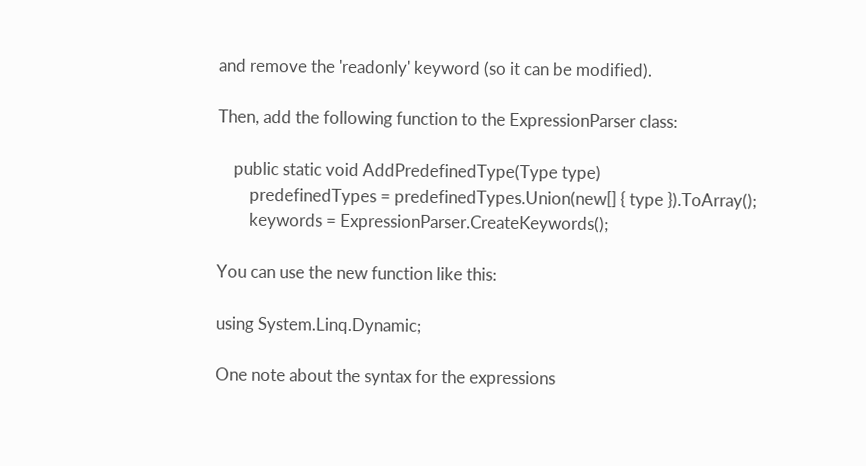and remove the 'readonly' keyword (so it can be modified).

Then, add the following function to the ExpressionParser class:

    public static void AddPredefinedType(Type type)
        predefinedTypes = predefinedTypes.Union(new[] { type }).ToArray();
        keywords = ExpressionParser.CreateKeywords();

You can use the new function like this:

using System.Linq.Dynamic;

One note about the syntax for the expressions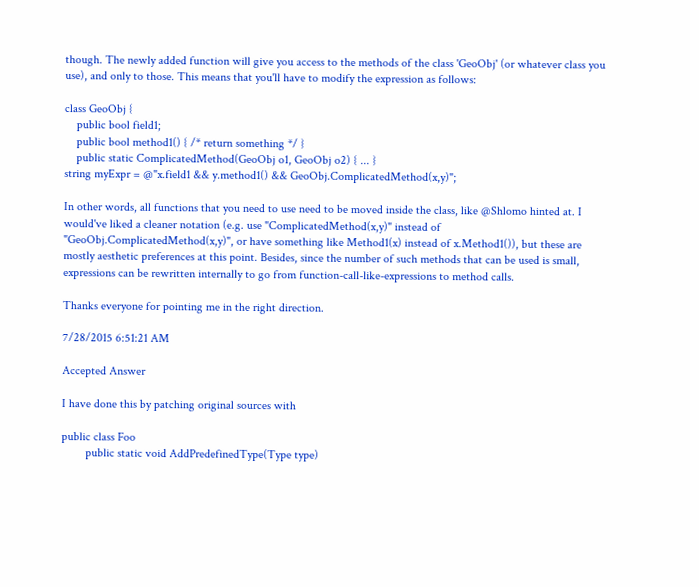though. The newly added function will give you access to the methods of the class 'GeoObj' (or whatever class you use), and only to those. This means that you'll have to modify the expression as follows:

class GeoObj {
    public bool field1;
    public bool method1() { /* return something */ }
    public static ComplicatedMethod(GeoObj o1, GeoObj o2) { ... }
string myExpr = @"x.field1 && y.method1() && GeoObj.ComplicatedMethod(x,y)";

In other words, all functions that you need to use need to be moved inside the class, like @Shlomo hinted at. I would've liked a cleaner notation (e.g. use "ComplicatedMethod(x,y)" instead of "GeoObj.ComplicatedMethod(x,y)", or have something like Method1(x) instead of x.Method1()), but these are mostly aesthetic preferences at this point. Besides, since the number of such methods that can be used is small, expressions can be rewritten internally to go from function-call-like-expressions to method calls.

Thanks everyone for pointing me in the right direction.

7/28/2015 6:51:21 AM

Accepted Answer

I have done this by patching original sources with

public class Foo
        public static void AddPredefinedType(Type type)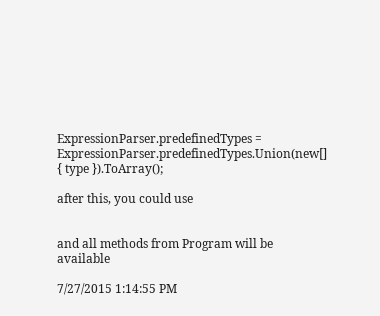ExpressionParser.predefinedTypes = ExpressionParser.predefinedTypes.Union(new[] { type }).ToArray();

after this, you could use


and all methods from Program will be available

7/27/2015 1:14:55 PM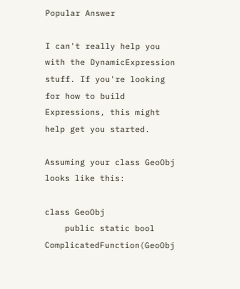Popular Answer

I can't really help you with the DynamicExpression stuff. If you're looking for how to build Expressions, this might help get you started.

Assuming your class GeoObj looks like this:

class GeoObj
    public static bool ComplicatedFunction(GeoObj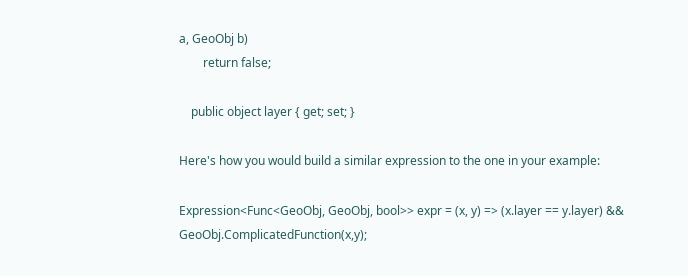a, GeoObj b)
        return false;

    public object layer { get; set; }

Here's how you would build a similar expression to the one in your example:

Expression<Func<GeoObj, GeoObj, bool>> expr = (x, y) => (x.layer == y.layer) && GeoObj.ComplicatedFunction(x,y);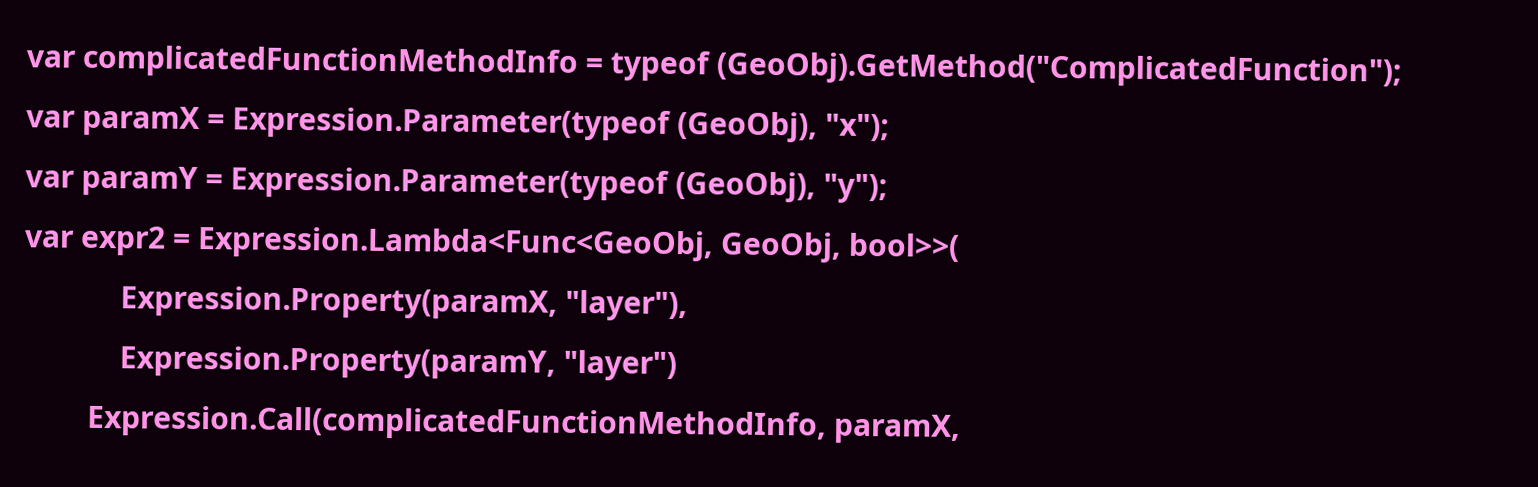var complicatedFunctionMethodInfo = typeof (GeoObj).GetMethod("ComplicatedFunction");
var paramX = Expression.Parameter(typeof (GeoObj), "x");
var paramY = Expression.Parameter(typeof (GeoObj), "y");
var expr2 = Expression.Lambda<Func<GeoObj, GeoObj, bool>>(
            Expression.Property(paramX, "layer"),
            Expression.Property(paramY, "layer")
        Expression.Call(complicatedFunctionMethodInfo, paramX,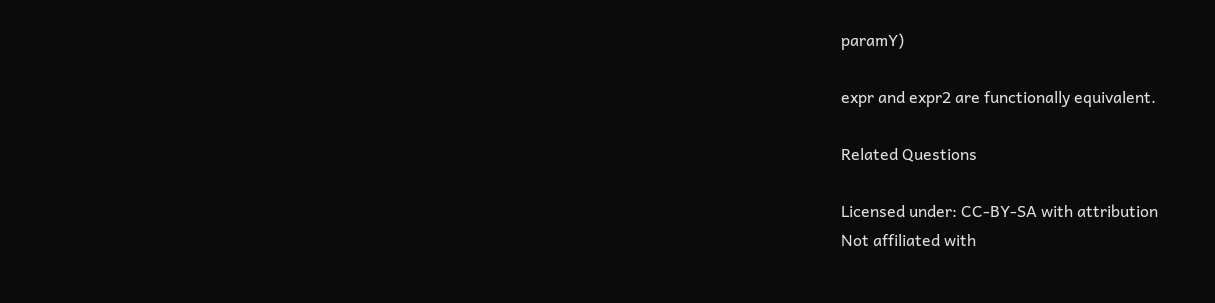paramY)

expr and expr2 are functionally equivalent.

Related Questions

Licensed under: CC-BY-SA with attribution
Not affiliated with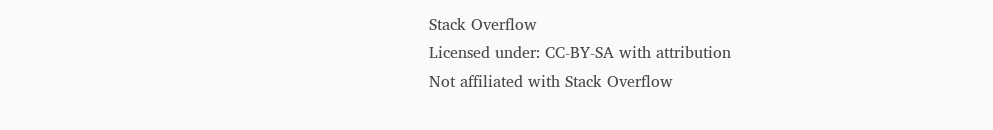Stack Overflow
Licensed under: CC-BY-SA with attribution
Not affiliated with Stack Overflow